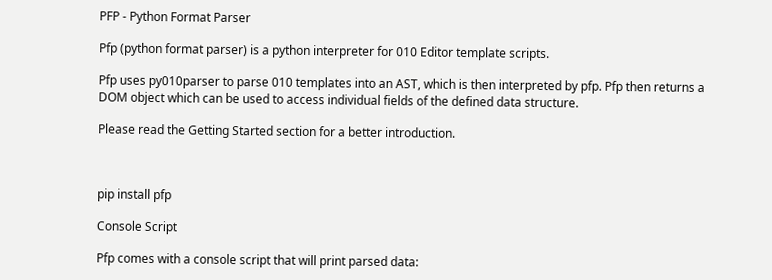PFP - Python Format Parser

Pfp (python format parser) is a python interpreter for 010 Editor template scripts.

Pfp uses py010parser to parse 010 templates into an AST, which is then interpreted by pfp. Pfp then returns a DOM object which can be used to access individual fields of the defined data structure.

Please read the Getting Started section for a better introduction.



pip install pfp

Console Script

Pfp comes with a console script that will print parsed data: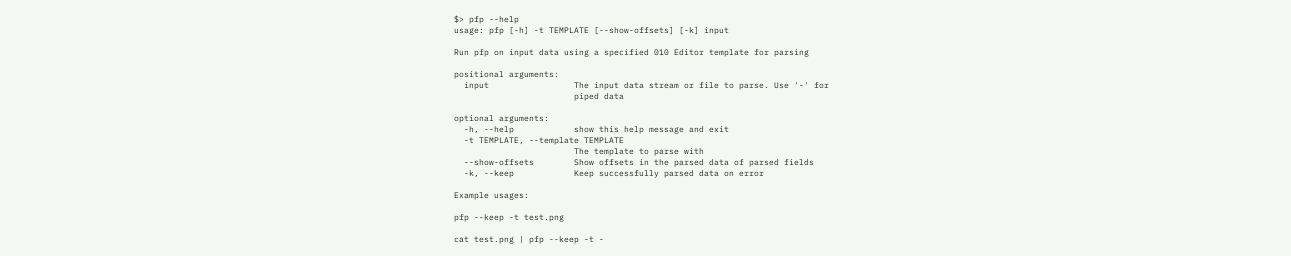$> pfp --help
usage: pfp [-h] -t TEMPLATE [--show-offsets] [-k] input

Run pfp on input data using a specified 010 Editor template for parsing

positional arguments:
  input                 The input data stream or file to parse. Use '-' for
                        piped data

optional arguments:
  -h, --help            show this help message and exit
  -t TEMPLATE, --template TEMPLATE
                        The template to parse with
  --show-offsets        Show offsets in the parsed data of parsed fields
  -k, --keep            Keep successfully parsed data on error

Example usages:

pfp --keep -t test.png

cat test.png | pfp --keep -t -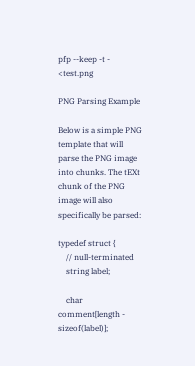pfp --keep -t - <test.png

PNG Parsing Example

Below is a simple PNG template that will parse the PNG image into chunks. The tEXt chunk of the PNG image will also specifically be parsed:

typedef struct {
    // null-terminated
    string label;

    char comment[length - sizeof(label)];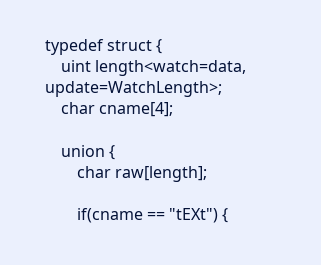typedef struct {
    uint length<watch=data, update=WatchLength>;
    char cname[4];

    union {
        char raw[length];

        if(cname == "tEXt") {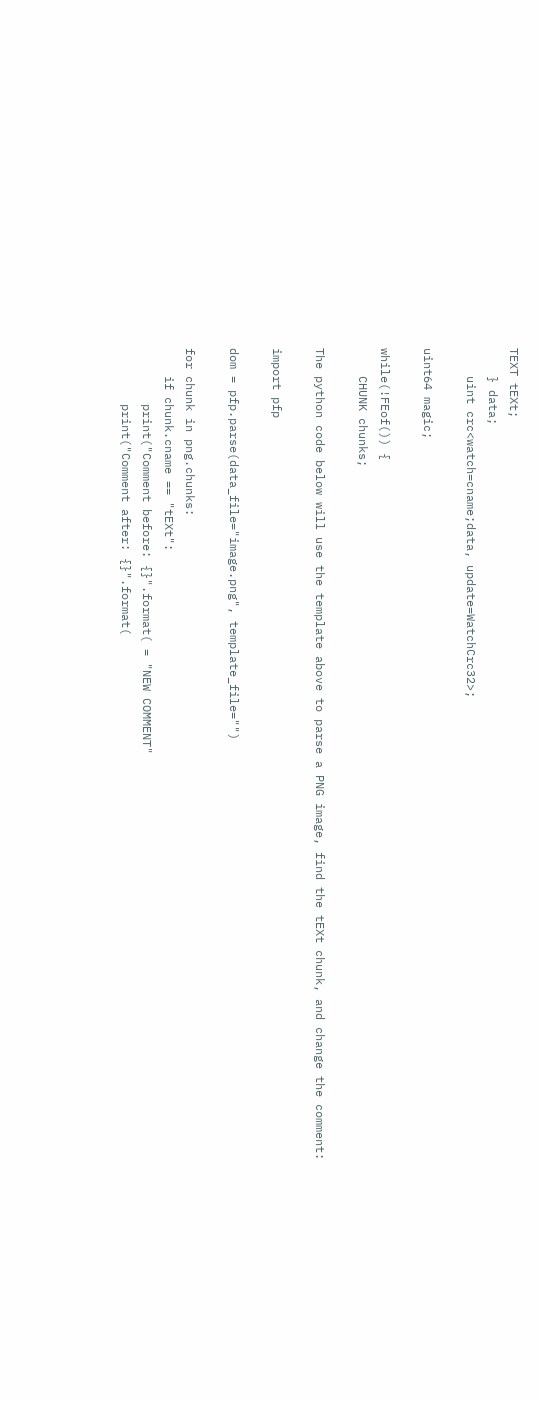TEXT tEXt;
    } data;
    uint crc<watch=cname;data, update=WatchCrc32>;

uint64 magic;

while(!FEof()) {
    CHUNK chunks;

The python code below will use the template above to parse a PNG image, find the tEXt chunk, and change the comment:

import pfp

dom = pfp.parse(data_file="image.png", template_file="")

for chunk in png.chunks:
    if chunk.cname == "tEXt":
        print("Comment before: {}".format( = "NEW COMMENT"
        print("Comment after: {}".format(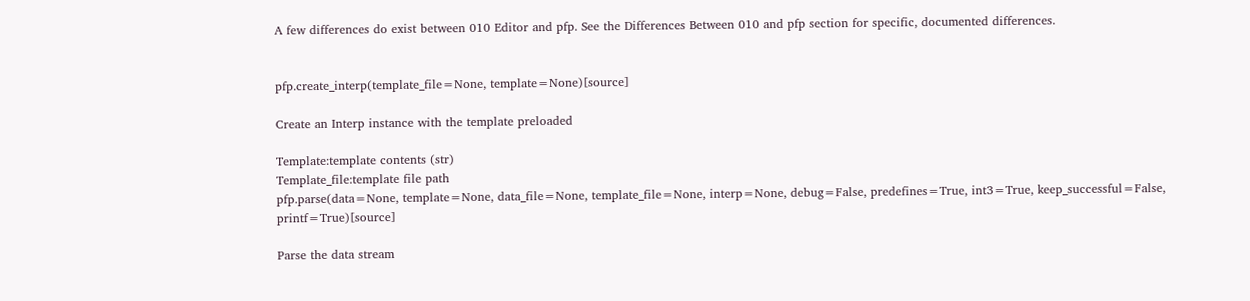A few differences do exist between 010 Editor and pfp. See the Differences Between 010 and pfp section for specific, documented differences.


pfp.create_interp(template_file=None, template=None)[source]

Create an Interp instance with the template preloaded

Template:template contents (str)
Template_file:template file path
pfp.parse(data=None, template=None, data_file=None, template_file=None, interp=None, debug=False, predefines=True, int3=True, keep_successful=False, printf=True)[source]

Parse the data stream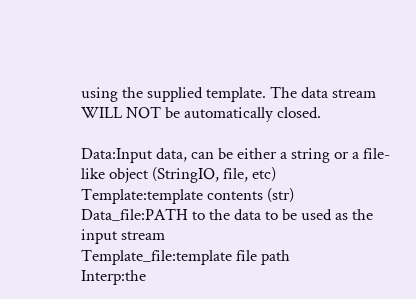using the supplied template. The data stream WILL NOT be automatically closed.

Data:Input data, can be either a string or a file-like object (StringIO, file, etc)
Template:template contents (str)
Data_file:PATH to the data to be used as the input stream
Template_file:template file path
Interp:the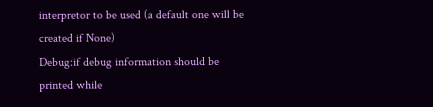interpretor to be used (a default one will be created if None)
Debug:if debug information should be printed while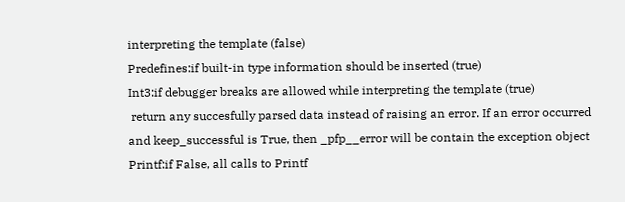interpreting the template (false)
Predefines:if built-in type information should be inserted (true)
Int3:if debugger breaks are allowed while interpreting the template (true)
 return any succesfully parsed data instead of raising an error. If an error occurred and keep_successful is True, then _pfp__error will be contain the exception object
Printf:if False, all calls to Printf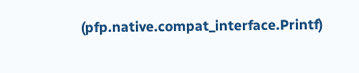(pfp.native.compat_interface.Printf)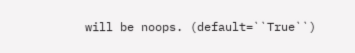will be noops. (default=``True``)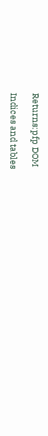Returns:pfp DOM

Indices and tables